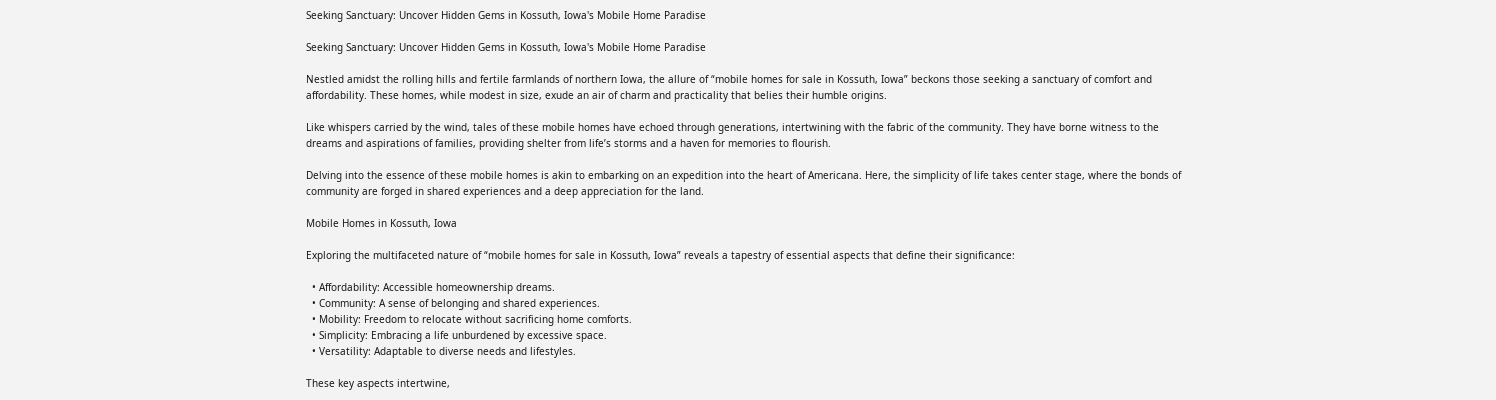Seeking Sanctuary: Uncover Hidden Gems in Kossuth, Iowa's Mobile Home Paradise

Seeking Sanctuary: Uncover Hidden Gems in Kossuth, Iowa's Mobile Home Paradise

Nestled amidst the rolling hills and fertile farmlands of northern Iowa, the allure of “mobile homes for sale in Kossuth, Iowa” beckons those seeking a sanctuary of comfort and affordability. These homes, while modest in size, exude an air of charm and practicality that belies their humble origins.

Like whispers carried by the wind, tales of these mobile homes have echoed through generations, intertwining with the fabric of the community. They have borne witness to the dreams and aspirations of families, providing shelter from life’s storms and a haven for memories to flourish.

Delving into the essence of these mobile homes is akin to embarking on an expedition into the heart of Americana. Here, the simplicity of life takes center stage, where the bonds of community are forged in shared experiences and a deep appreciation for the land.

Mobile Homes in Kossuth, Iowa

Exploring the multifaceted nature of “mobile homes for sale in Kossuth, Iowa” reveals a tapestry of essential aspects that define their significance:

  • Affordability: Accessible homeownership dreams.
  • Community: A sense of belonging and shared experiences.
  • Mobility: Freedom to relocate without sacrificing home comforts.
  • Simplicity: Embracing a life unburdened by excessive space.
  • Versatility: Adaptable to diverse needs and lifestyles.

These key aspects intertwine,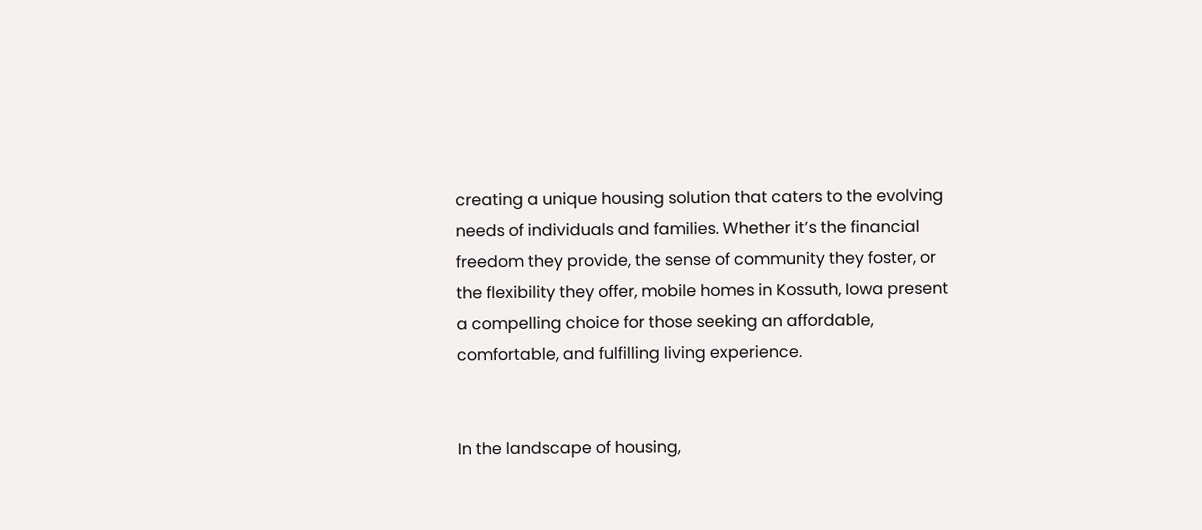creating a unique housing solution that caters to the evolving needs of individuals and families. Whether it’s the financial freedom they provide, the sense of community they foster, or the flexibility they offer, mobile homes in Kossuth, Iowa present a compelling choice for those seeking an affordable, comfortable, and fulfilling living experience.


In the landscape of housing,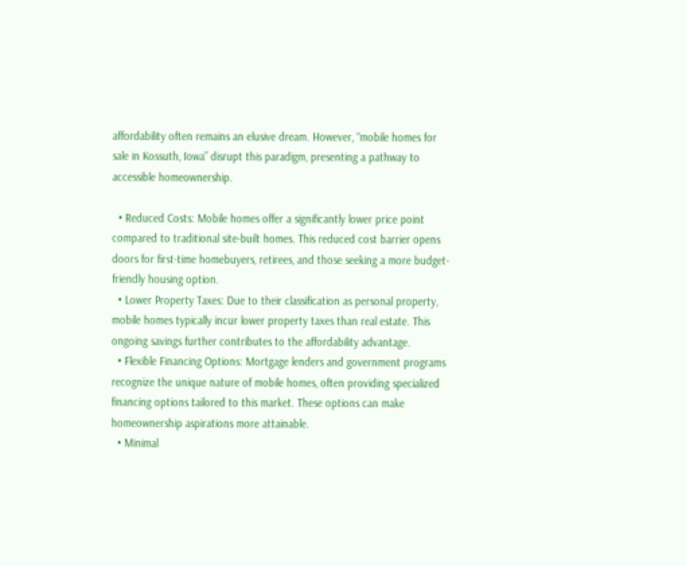affordability often remains an elusive dream. However, “mobile homes for sale in Kossuth, Iowa” disrupt this paradigm, presenting a pathway to accessible homeownership.

  • Reduced Costs: Mobile homes offer a significantly lower price point compared to traditional site-built homes. This reduced cost barrier opens doors for first-time homebuyers, retirees, and those seeking a more budget-friendly housing option.
  • Lower Property Taxes: Due to their classification as personal property, mobile homes typically incur lower property taxes than real estate. This ongoing savings further contributes to the affordability advantage.
  • Flexible Financing Options: Mortgage lenders and government programs recognize the unique nature of mobile homes, often providing specialized financing options tailored to this market. These options can make homeownership aspirations more attainable.
  • Minimal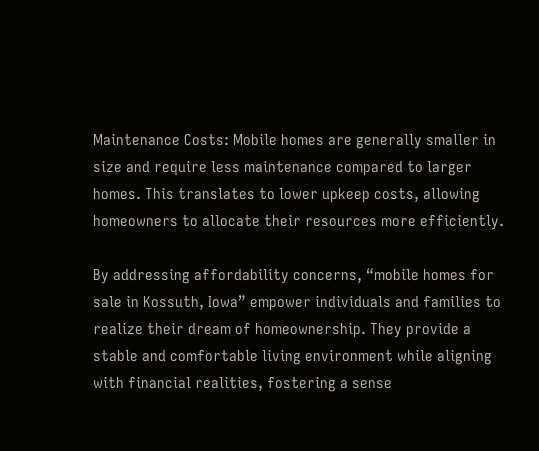Maintenance Costs: Mobile homes are generally smaller in size and require less maintenance compared to larger homes. This translates to lower upkeep costs, allowing homeowners to allocate their resources more efficiently.

By addressing affordability concerns, “mobile homes for sale in Kossuth, Iowa” empower individuals and families to realize their dream of homeownership. They provide a stable and comfortable living environment while aligning with financial realities, fostering a sense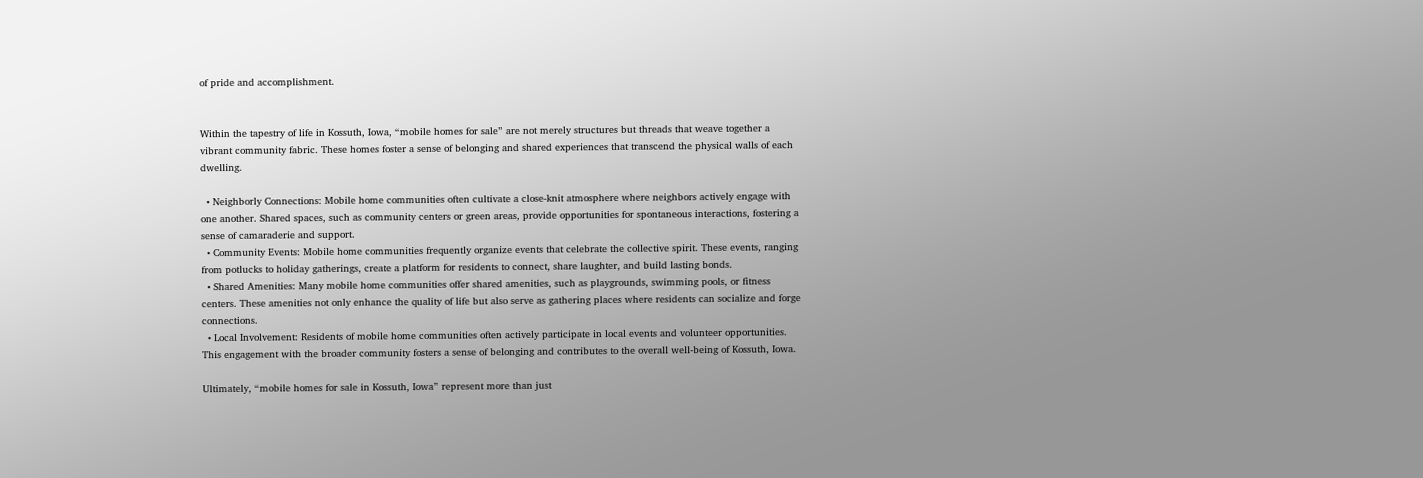of pride and accomplishment.


Within the tapestry of life in Kossuth, Iowa, “mobile homes for sale” are not merely structures but threads that weave together a vibrant community fabric. These homes foster a sense of belonging and shared experiences that transcend the physical walls of each dwelling.

  • Neighborly Connections: Mobile home communities often cultivate a close-knit atmosphere where neighbors actively engage with one another. Shared spaces, such as community centers or green areas, provide opportunities for spontaneous interactions, fostering a sense of camaraderie and support.
  • Community Events: Mobile home communities frequently organize events that celebrate the collective spirit. These events, ranging from potlucks to holiday gatherings, create a platform for residents to connect, share laughter, and build lasting bonds.
  • Shared Amenities: Many mobile home communities offer shared amenities, such as playgrounds, swimming pools, or fitness centers. These amenities not only enhance the quality of life but also serve as gathering places where residents can socialize and forge connections.
  • Local Involvement: Residents of mobile home communities often actively participate in local events and volunteer opportunities. This engagement with the broader community fosters a sense of belonging and contributes to the overall well-being of Kossuth, Iowa.

Ultimately, “mobile homes for sale in Kossuth, Iowa” represent more than just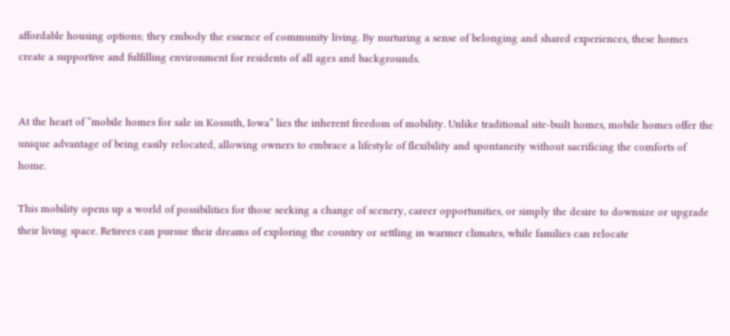affordable housing options; they embody the essence of community living. By nurturing a sense of belonging and shared experiences, these homes create a supportive and fulfilling environment for residents of all ages and backgrounds.


At the heart of “mobile homes for sale in Kossuth, Iowa” lies the inherent freedom of mobility. Unlike traditional site-built homes, mobile homes offer the unique advantage of being easily relocated, allowing owners to embrace a lifestyle of flexibility and spontaneity without sacrificing the comforts of home.

This mobility opens up a world of possibilities for those seeking a change of scenery, career opportunities, or simply the desire to downsize or upgrade their living space. Retirees can pursue their dreams of exploring the country or settling in warmer climates, while families can relocate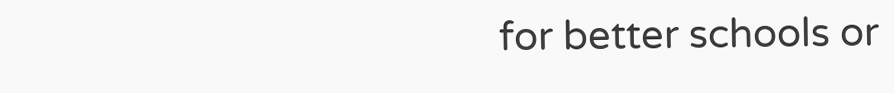for better schools or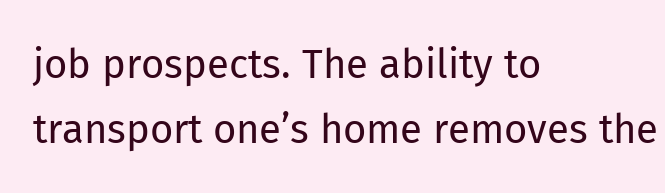job prospects. The ability to transport one’s home removes the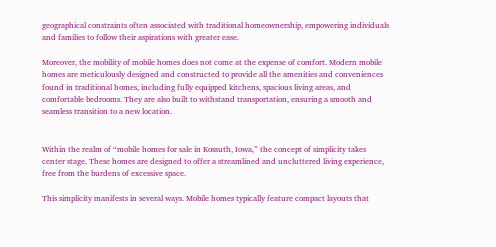geographical constraints often associated with traditional homeownership, empowering individuals and families to follow their aspirations with greater ease.

Moreover, the mobility of mobile homes does not come at the expense of comfort. Modern mobile homes are meticulously designed and constructed to provide all the amenities and conveniences found in traditional homes, including fully equipped kitchens, spacious living areas, and comfortable bedrooms. They are also built to withstand transportation, ensuring a smooth and seamless transition to a new location.


Within the realm of “mobile homes for sale in Kossuth, Iowa,” the concept of simplicity takes center stage. These homes are designed to offer a streamlined and uncluttered living experience, free from the burdens of excessive space.

This simplicity manifests in several ways. Mobile homes typically feature compact layouts that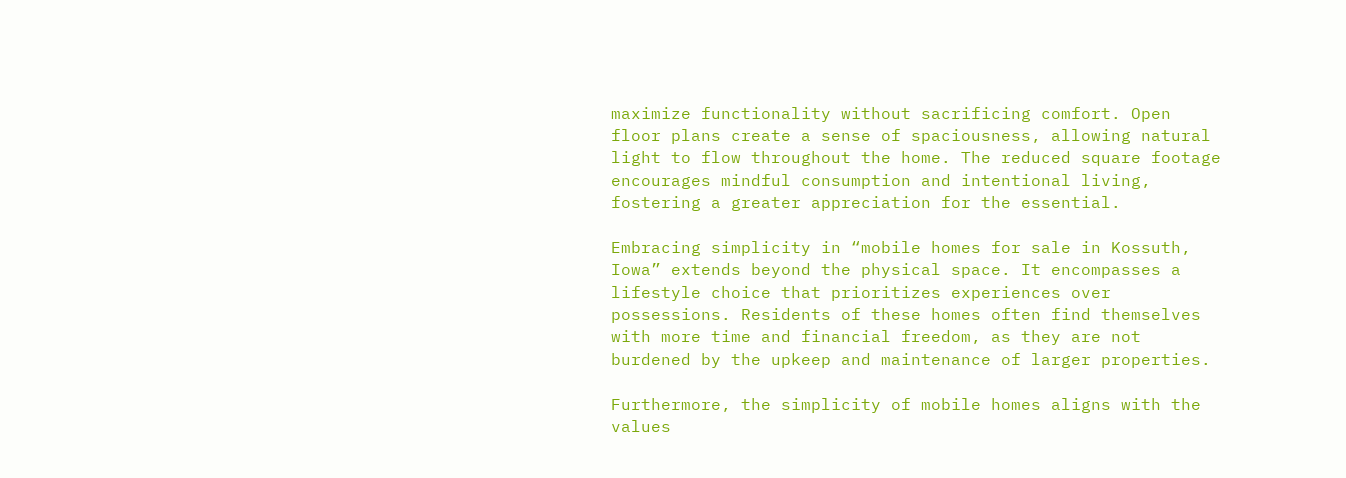maximize functionality without sacrificing comfort. Open floor plans create a sense of spaciousness, allowing natural light to flow throughout the home. The reduced square footage encourages mindful consumption and intentional living, fostering a greater appreciation for the essential.

Embracing simplicity in “mobile homes for sale in Kossuth, Iowa” extends beyond the physical space. It encompasses a lifestyle choice that prioritizes experiences over possessions. Residents of these homes often find themselves with more time and financial freedom, as they are not burdened by the upkeep and maintenance of larger properties.

Furthermore, the simplicity of mobile homes aligns with the values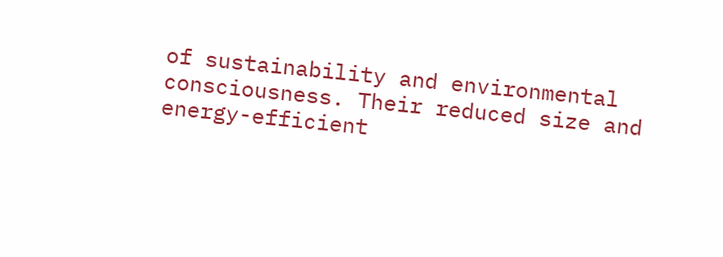of sustainability and environmental consciousness. Their reduced size and energy-efficient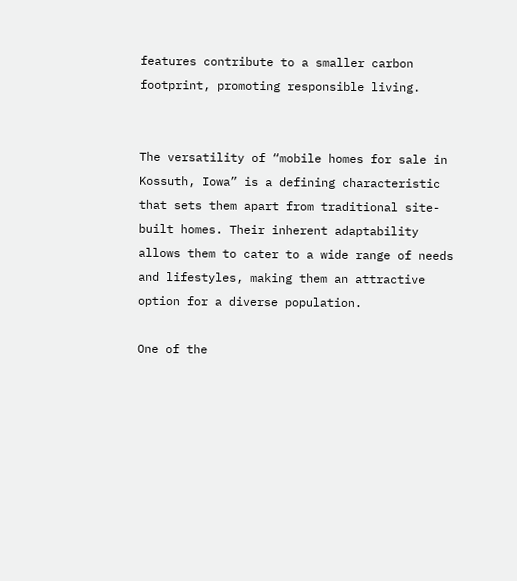features contribute to a smaller carbon footprint, promoting responsible living.


The versatility of “mobile homes for sale in Kossuth, Iowa” is a defining characteristic that sets them apart from traditional site-built homes. Their inherent adaptability allows them to cater to a wide range of needs and lifestyles, making them an attractive option for a diverse population.

One of the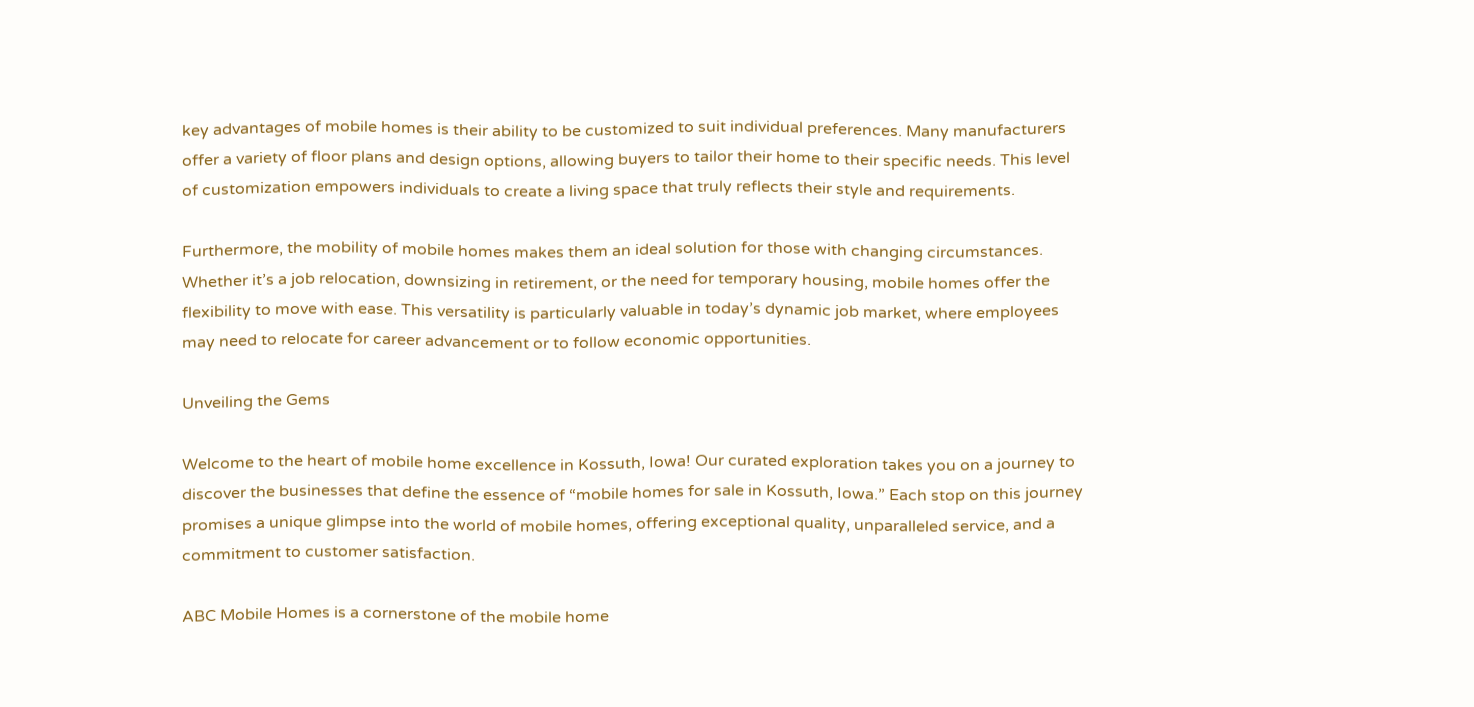key advantages of mobile homes is their ability to be customized to suit individual preferences. Many manufacturers offer a variety of floor plans and design options, allowing buyers to tailor their home to their specific needs. This level of customization empowers individuals to create a living space that truly reflects their style and requirements.

Furthermore, the mobility of mobile homes makes them an ideal solution for those with changing circumstances. Whether it’s a job relocation, downsizing in retirement, or the need for temporary housing, mobile homes offer the flexibility to move with ease. This versatility is particularly valuable in today’s dynamic job market, where employees may need to relocate for career advancement or to follow economic opportunities.

Unveiling the Gems

Welcome to the heart of mobile home excellence in Kossuth, Iowa! Our curated exploration takes you on a journey to discover the businesses that define the essence of “mobile homes for sale in Kossuth, Iowa.” Each stop on this journey promises a unique glimpse into the world of mobile homes, offering exceptional quality, unparalleled service, and a commitment to customer satisfaction.

ABC Mobile Homes is a cornerstone of the mobile home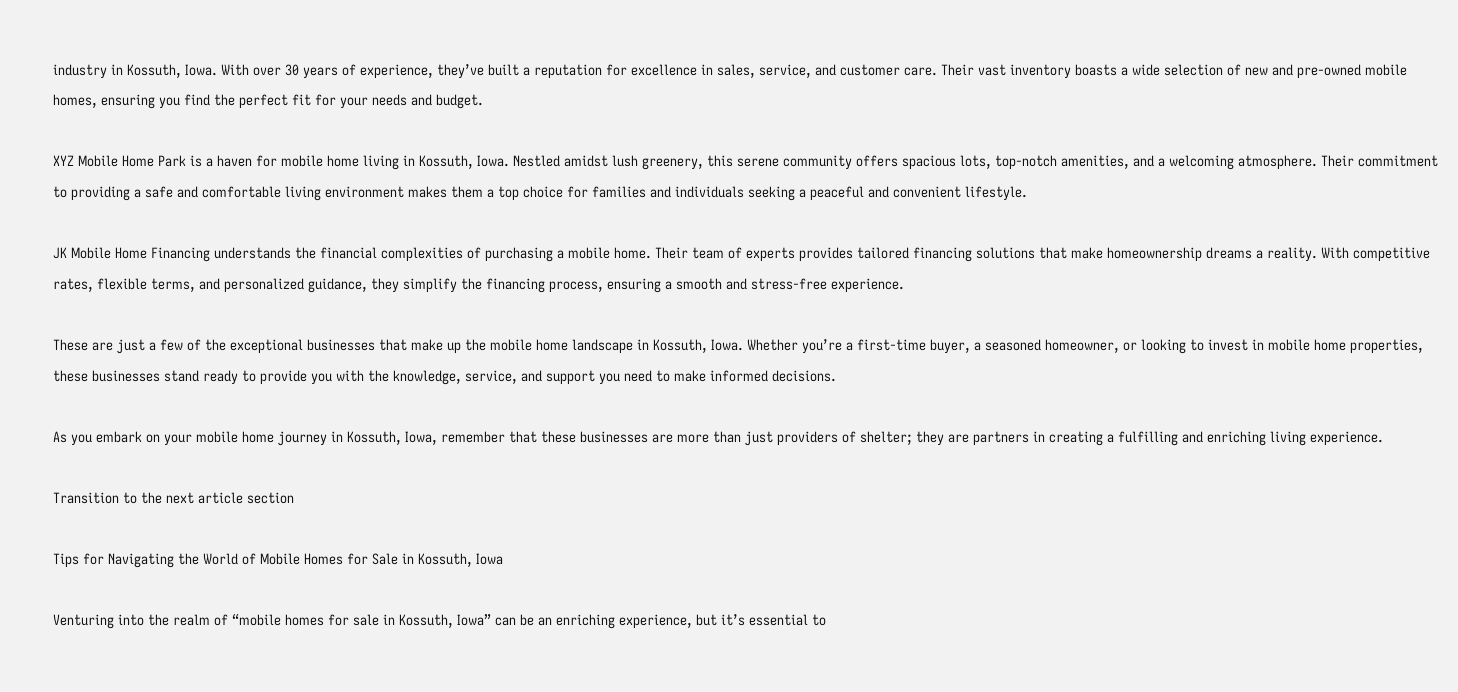industry in Kossuth, Iowa. With over 30 years of experience, they’ve built a reputation for excellence in sales, service, and customer care. Their vast inventory boasts a wide selection of new and pre-owned mobile homes, ensuring you find the perfect fit for your needs and budget.

XYZ Mobile Home Park is a haven for mobile home living in Kossuth, Iowa. Nestled amidst lush greenery, this serene community offers spacious lots, top-notch amenities, and a welcoming atmosphere. Their commitment to providing a safe and comfortable living environment makes them a top choice for families and individuals seeking a peaceful and convenient lifestyle.

JK Mobile Home Financing understands the financial complexities of purchasing a mobile home. Their team of experts provides tailored financing solutions that make homeownership dreams a reality. With competitive rates, flexible terms, and personalized guidance, they simplify the financing process, ensuring a smooth and stress-free experience.

These are just a few of the exceptional businesses that make up the mobile home landscape in Kossuth, Iowa. Whether you’re a first-time buyer, a seasoned homeowner, or looking to invest in mobile home properties, these businesses stand ready to provide you with the knowledge, service, and support you need to make informed decisions.

As you embark on your mobile home journey in Kossuth, Iowa, remember that these businesses are more than just providers of shelter; they are partners in creating a fulfilling and enriching living experience.

Transition to the next article section

Tips for Navigating the World of Mobile Homes for Sale in Kossuth, Iowa

Venturing into the realm of “mobile homes for sale in Kossuth, Iowa” can be an enriching experience, but it’s essential to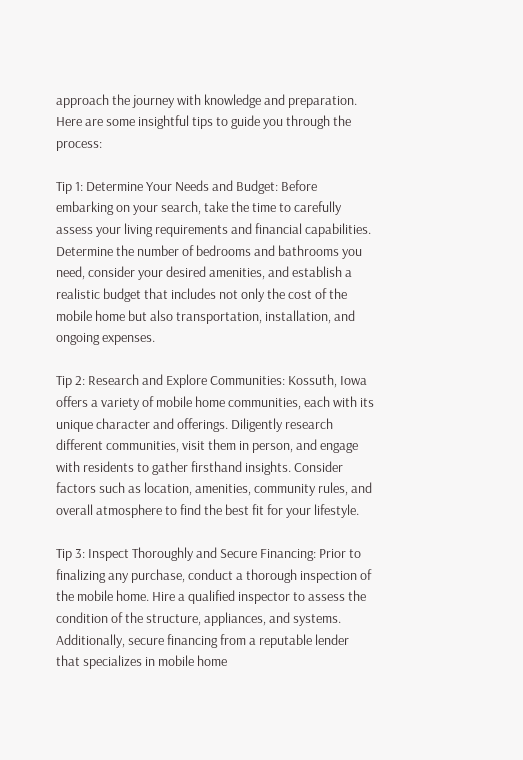approach the journey with knowledge and preparation. Here are some insightful tips to guide you through the process:

Tip 1: Determine Your Needs and Budget: Before embarking on your search, take the time to carefully assess your living requirements and financial capabilities. Determine the number of bedrooms and bathrooms you need, consider your desired amenities, and establish a realistic budget that includes not only the cost of the mobile home but also transportation, installation, and ongoing expenses.

Tip 2: Research and Explore Communities: Kossuth, Iowa offers a variety of mobile home communities, each with its unique character and offerings. Diligently research different communities, visit them in person, and engage with residents to gather firsthand insights. Consider factors such as location, amenities, community rules, and overall atmosphere to find the best fit for your lifestyle.

Tip 3: Inspect Thoroughly and Secure Financing: Prior to finalizing any purchase, conduct a thorough inspection of the mobile home. Hire a qualified inspector to assess the condition of the structure, appliances, and systems. Additionally, secure financing from a reputable lender that specializes in mobile home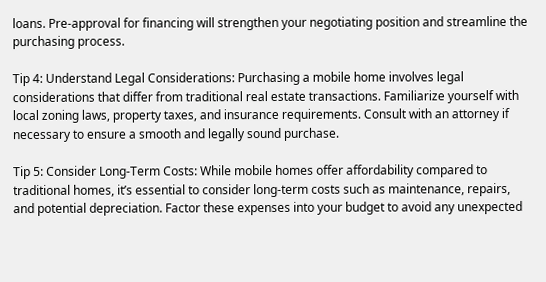loans. Pre-approval for financing will strengthen your negotiating position and streamline the purchasing process.

Tip 4: Understand Legal Considerations: Purchasing a mobile home involves legal considerations that differ from traditional real estate transactions. Familiarize yourself with local zoning laws, property taxes, and insurance requirements. Consult with an attorney if necessary to ensure a smooth and legally sound purchase.

Tip 5: Consider Long-Term Costs: While mobile homes offer affordability compared to traditional homes, it’s essential to consider long-term costs such as maintenance, repairs, and potential depreciation. Factor these expenses into your budget to avoid any unexpected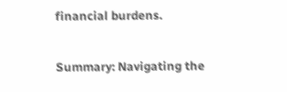financial burdens.

Summary: Navigating the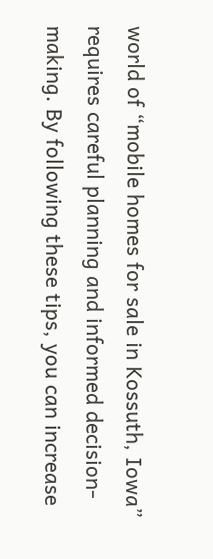world of “mobile homes for sale in Kossuth, Iowa” requires careful planning and informed decision-making. By following these tips, you can increase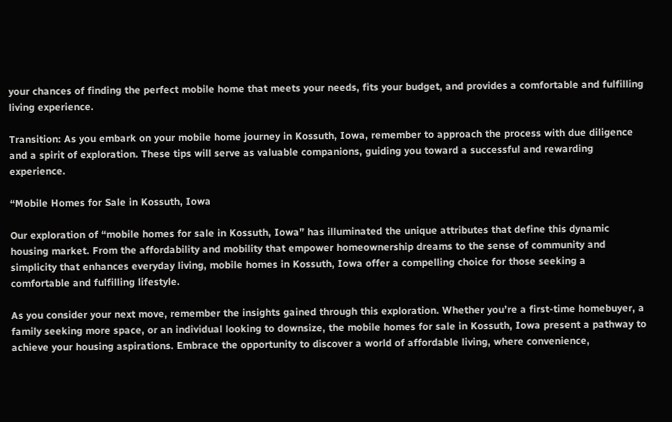your chances of finding the perfect mobile home that meets your needs, fits your budget, and provides a comfortable and fulfilling living experience.

Transition: As you embark on your mobile home journey in Kossuth, Iowa, remember to approach the process with due diligence and a spirit of exploration. These tips will serve as valuable companions, guiding you toward a successful and rewarding experience.

“Mobile Homes for Sale in Kossuth, Iowa

Our exploration of “mobile homes for sale in Kossuth, Iowa” has illuminated the unique attributes that define this dynamic housing market. From the affordability and mobility that empower homeownership dreams to the sense of community and simplicity that enhances everyday living, mobile homes in Kossuth, Iowa offer a compelling choice for those seeking a comfortable and fulfilling lifestyle.

As you consider your next move, remember the insights gained through this exploration. Whether you’re a first-time homebuyer, a family seeking more space, or an individual looking to downsize, the mobile homes for sale in Kossuth, Iowa present a pathway to achieve your housing aspirations. Embrace the opportunity to discover a world of affordable living, where convenience,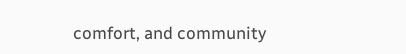comfort, and community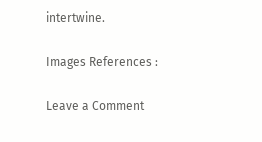intertwine.

Images References :

Leave a Comment